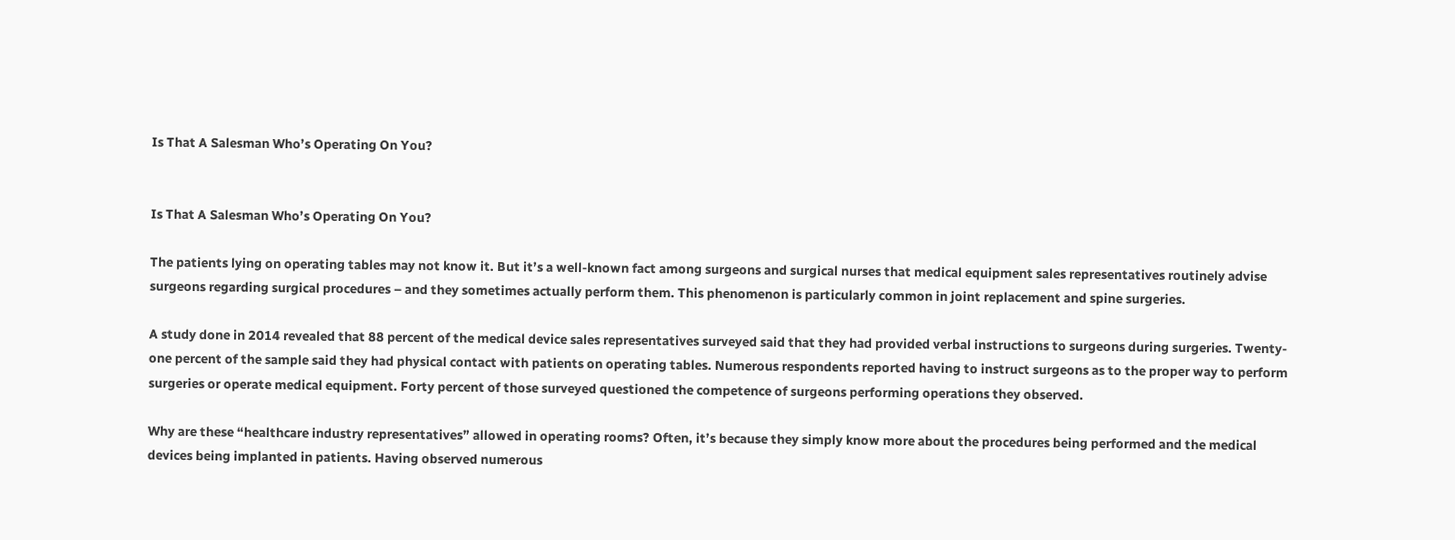Is That A Salesman Who’s Operating On You?


Is That A Salesman Who’s Operating On You?

The patients lying on operating tables may not know it. But it’s a well-known fact among surgeons and surgical nurses that medical equipment sales representatives routinely advise surgeons regarding surgical procedures – and they sometimes actually perform them. This phenomenon is particularly common in joint replacement and spine surgeries.

A study done in 2014 revealed that 88 percent of the medical device sales representatives surveyed said that they had provided verbal instructions to surgeons during surgeries. Twenty-one percent of the sample said they had physical contact with patients on operating tables. Numerous respondents reported having to instruct surgeons as to the proper way to perform surgeries or operate medical equipment. Forty percent of those surveyed questioned the competence of surgeons performing operations they observed.

Why are these “healthcare industry representatives” allowed in operating rooms? Often, it’s because they simply know more about the procedures being performed and the medical devices being implanted in patients. Having observed numerous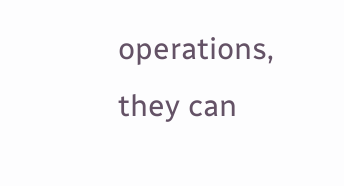operations, they can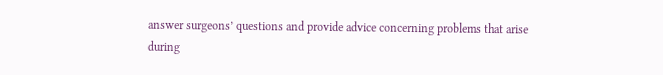answer surgeons’ questions and provide advice concerning problems that arise during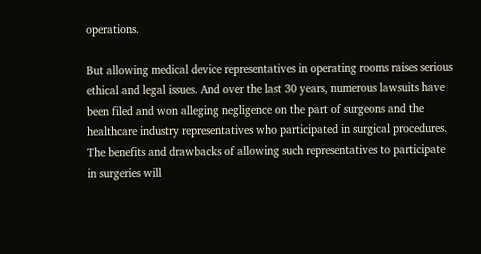operations.

But allowing medical device representatives in operating rooms raises serious ethical and legal issues. And over the last 30 years, numerous lawsuits have been filed and won alleging negligence on the part of surgeons and the healthcare industry representatives who participated in surgical procedures. The benefits and drawbacks of allowing such representatives to participate in surgeries will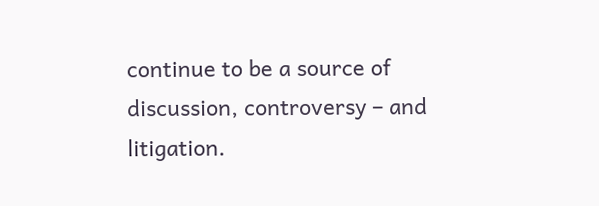continue to be a source of discussion, controversy – and litigation.